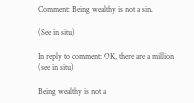Comment: Being wealthy is not a sin.

(See in situ)

In reply to comment: OK, there are a million (see in situ)

Being wealthy is not a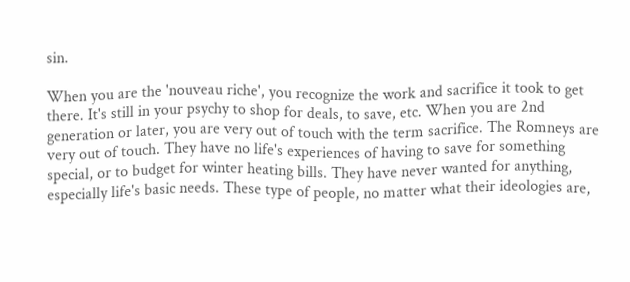sin.

When you are the 'nouveau riche', you recognize the work and sacrifice it took to get there. It's still in your psychy to shop for deals, to save, etc. When you are 2nd generation or later, you are very out of touch with the term sacrifice. The Romneys are very out of touch. They have no life's experiences of having to save for something special, or to budget for winter heating bills. They have never wanted for anything, especially life's basic needs. These type of people, no matter what their ideologies are,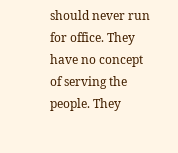should never run for office. They have no concept of serving the people. They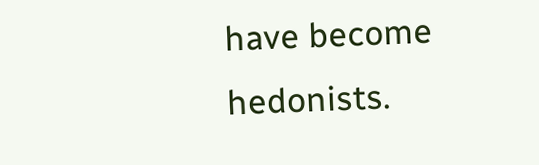have become hedonists.